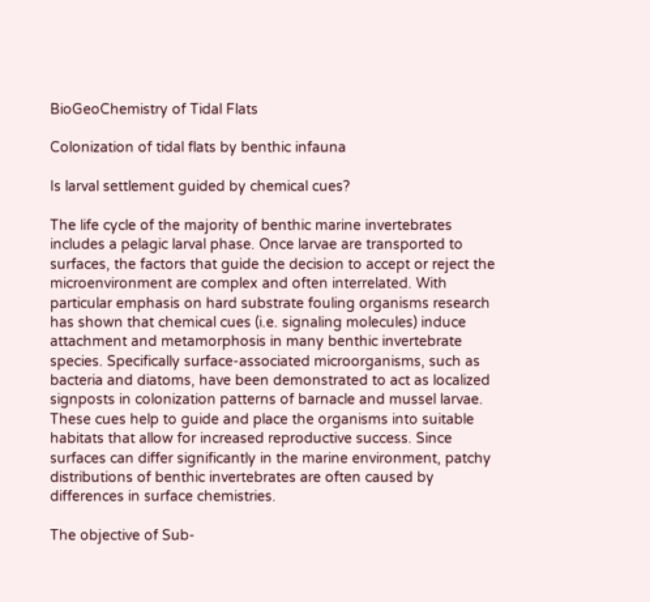BioGeoChemistry of Tidal Flats

Colonization of tidal flats by benthic infauna

Is larval settlement guided by chemical cues?

The life cycle of the majority of benthic marine invertebrates includes a pelagic larval phase. Once larvae are transported to surfaces, the factors that guide the decision to accept or reject the microenvironment are complex and often interrelated. With particular emphasis on hard substrate fouling organisms research has shown that chemical cues (i.e. signaling molecules) induce attachment and metamorphosis in many benthic invertebrate species. Specifically surface-associated microorganisms, such as bacteria and diatoms, have been demonstrated to act as localized signposts in colonization patterns of barnacle and mussel larvae. These cues help to guide and place the organisms into suitable habitats that allow for increased reproductive success. Since surfaces can differ significantly in the marine environment, patchy distributions of benthic invertebrates are often caused by differences in surface chemistries.

The objective of Sub-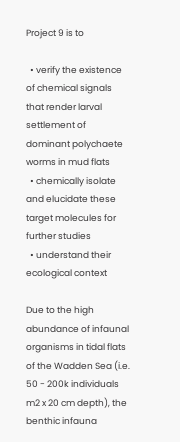Project 9 is to

  • verify the existence of chemical signals that render larval settlement of dominant polychaete worms in mud flats
  • chemically isolate and elucidate these target molecules for further studies
  • understand their ecological context

Due to the high abundance of infaunal organisms in tidal flats of the Wadden Sea (i.e. 50 - 200k individuals m2 x 20 cm depth), the benthic infauna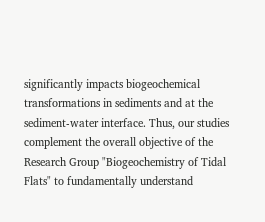significantly impacts biogeochemical transformations in sediments and at the sediment-water interface. Thus, our studies complement the overall objective of the Research Group "Biogeochemistry of Tidal Flats" to fundamentally understand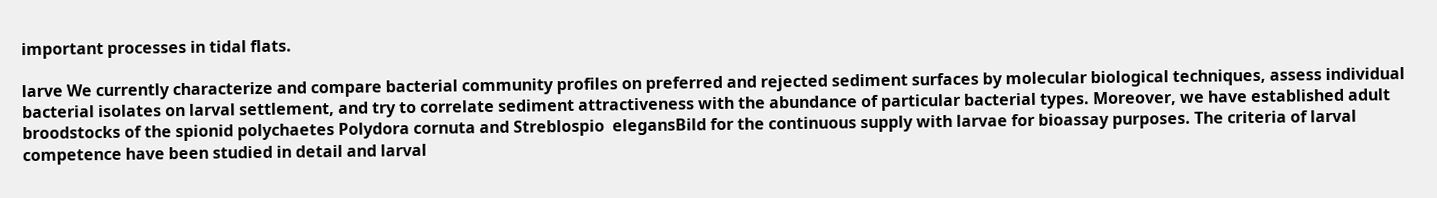important processes in tidal flats.

larve We currently characterize and compare bacterial community profiles on preferred and rejected sediment surfaces by molecular biological techniques, assess individual bacterial isolates on larval settlement, and try to correlate sediment attractiveness with the abundance of particular bacterial types. Moreover, we have established adult broodstocks of the spionid polychaetes Polydora cornuta and Streblospio  elegansBild for the continuous supply with larvae for bioassay purposes. The criteria of larval competence have been studied in detail and larval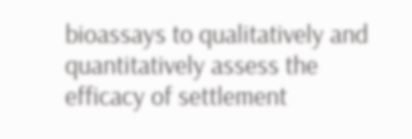bioassays to qualitatively and quantitatively assess the efficacy of settlement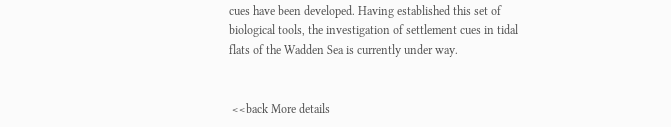cues have been developed. Having established this set of biological tools, the investigation of settlement cues in tidal flats of the Wadden Sea is currently under way.


 <<back More details